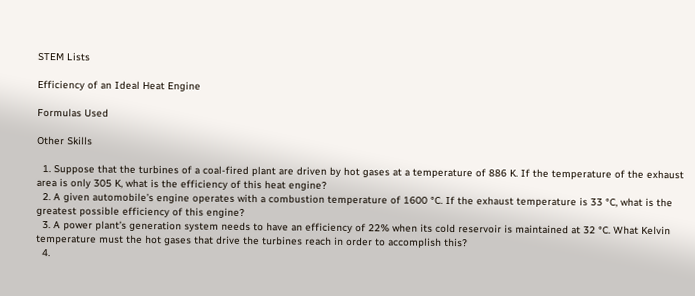STEM Lists

Efficiency of an Ideal Heat Engine

Formulas Used

Other Skills

  1. Suppose that the turbines of a coal-fired plant are driven by hot gases at a temperature of 886 K. If the temperature of the exhaust area is only 305 K, what is the efficiency of this heat engine?
  2. A given automobile’s engine operates with a combustion temperature of 1600 °C. If the exhaust temperature is 33 °C, what is the greatest possible efficiency of this engine?
  3. A power plant’s generation system needs to have an efficiency of 22% when its cold reservoir is maintained at 32 °C. What Kelvin temperature must the hot gases that drive the turbines reach in order to accomplish this?
  4.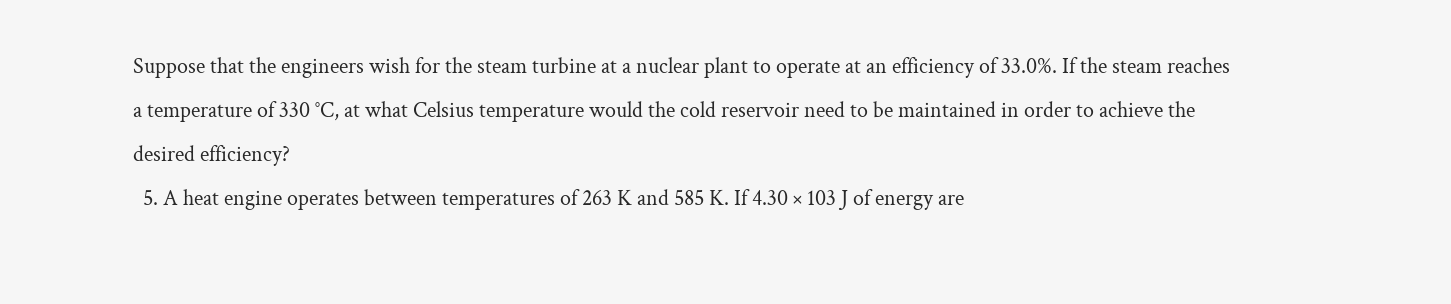Suppose that the engineers wish for the steam turbine at a nuclear plant to operate at an efficiency of 33.0%. If the steam reaches a temperature of 330 °C, at what Celsius temperature would the cold reservoir need to be maintained in order to achieve the desired efficiency?
  5. A heat engine operates between temperatures of 263 K and 585 K. If 4.30 × 103 J of energy are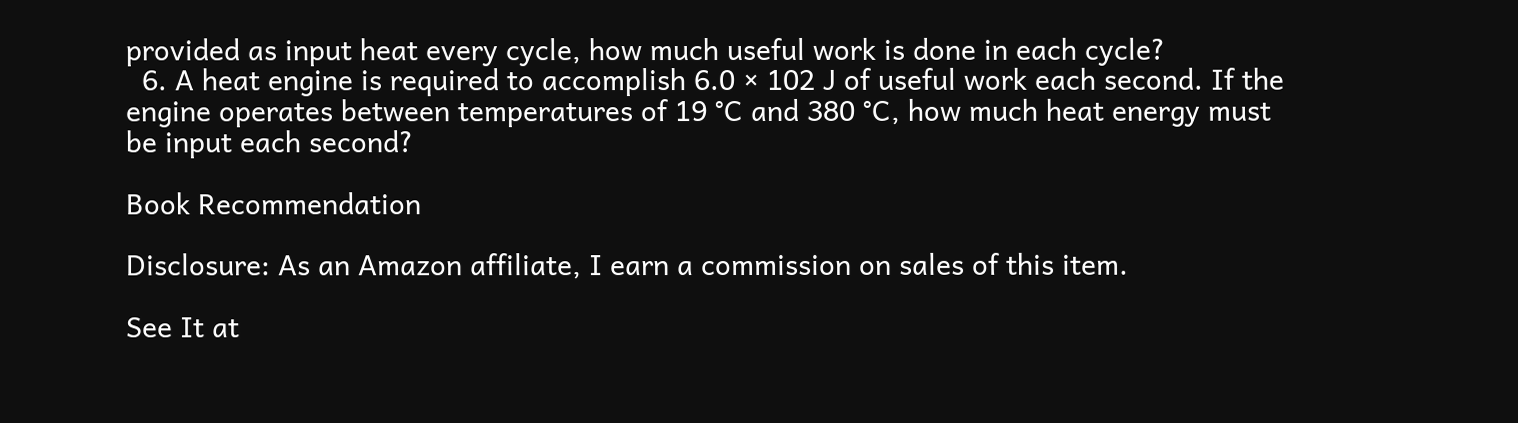provided as input heat every cycle, how much useful work is done in each cycle?
  6. A heat engine is required to accomplish 6.0 × 102 J of useful work each second. If the engine operates between temperatures of 19 °C and 380 °C, how much heat energy must be input each second?

Book Recommendation

Disclosure: As an Amazon affiliate, I earn a commission on sales of this item.

See It at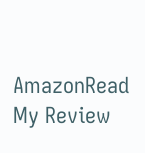AmazonRead My Review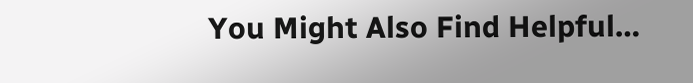You Might Also Find Helpful…